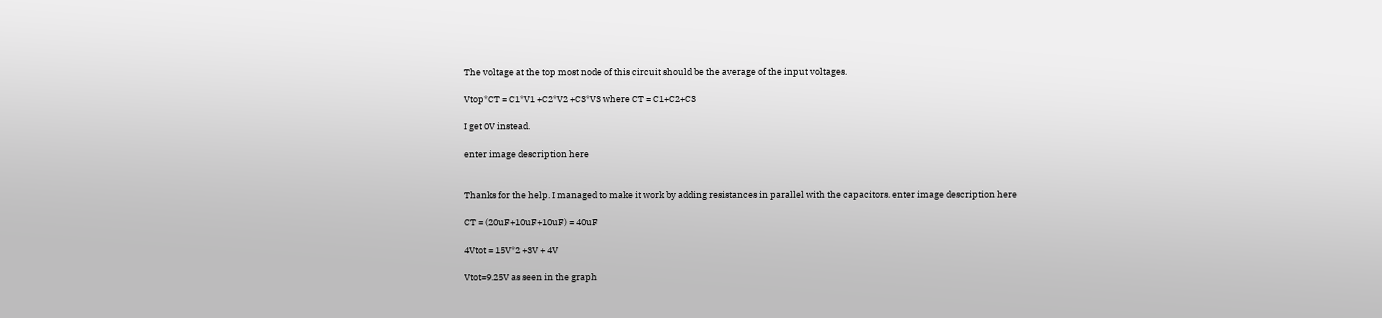The voltage at the top most node of this circuit should be the average of the input voltages.

Vtop*CT = C1*V1 +C2*V2 +C3*V3 where CT = C1+C2+C3

I get 0V instead.

enter image description here


Thanks for the help. I managed to make it work by adding resistances in parallel with the capacitors. enter image description here

CT = (20uF+10uF+10uF) = 40uF

4Vtot = 15V*2 +3V + 4V

Vtot=9.25V as seen in the graph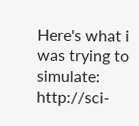Here's what i was trying to simulate: http://sci-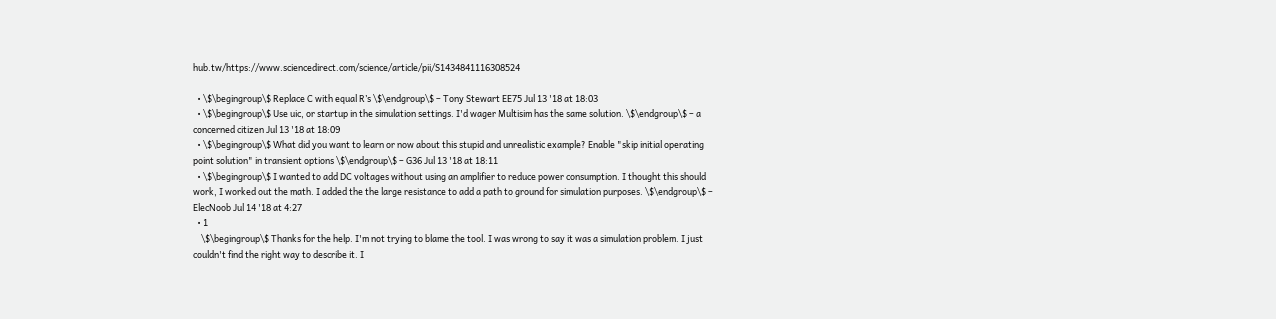hub.tw/https://www.sciencedirect.com/science/article/pii/S1434841116308524

  • \$\begingroup\$ Replace C with equal R’s \$\endgroup\$ – Tony Stewart EE75 Jul 13 '18 at 18:03
  • \$\begingroup\$ Use uic, or startup in the simulation settings. I'd wager Multisim has the same solution. \$\endgroup\$ – a concerned citizen Jul 13 '18 at 18:09
  • \$\begingroup\$ What did you want to learn or now about this stupid and unrealistic example? Enable "skip initial operating point solution" in transient options \$\endgroup\$ – G36 Jul 13 '18 at 18:11
  • \$\begingroup\$ I wanted to add DC voltages without using an amplifier to reduce power consumption. I thought this should work, I worked out the math. I added the the large resistance to add a path to ground for simulation purposes. \$\endgroup\$ – ElecNoob Jul 14 '18 at 4:27
  • 1
    \$\begingroup\$ Thanks for the help. I'm not trying to blame the tool. I was wrong to say it was a simulation problem. I just couldn't find the right way to describe it. I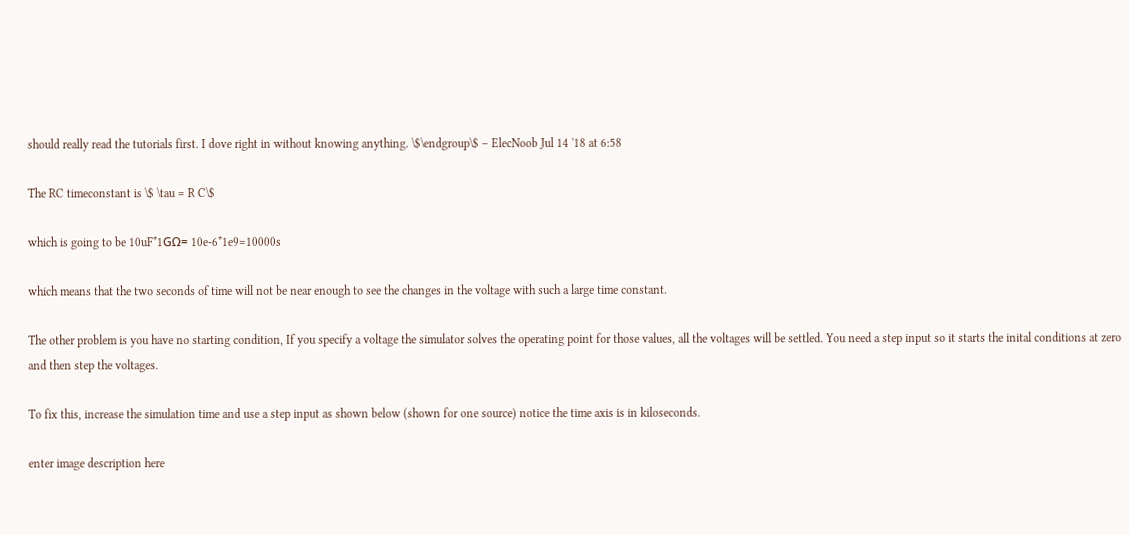should really read the tutorials first. I dove right in without knowing anything. \$\endgroup\$ – ElecNoob Jul 14 '18 at 6:58

The RC timeconstant is \$ \tau = R C\$

which is going to be 10uF*1GΩ= 10e-6*1e9=10000s

which means that the two seconds of time will not be near enough to see the changes in the voltage with such a large time constant.

The other problem is you have no starting condition, If you specify a voltage the simulator solves the operating point for those values, all the voltages will be settled. You need a step input so it starts the inital conditions at zero and then step the voltages.

To fix this, increase the simulation time and use a step input as shown below (shown for one source) notice the time axis is in kiloseconds.

enter image description here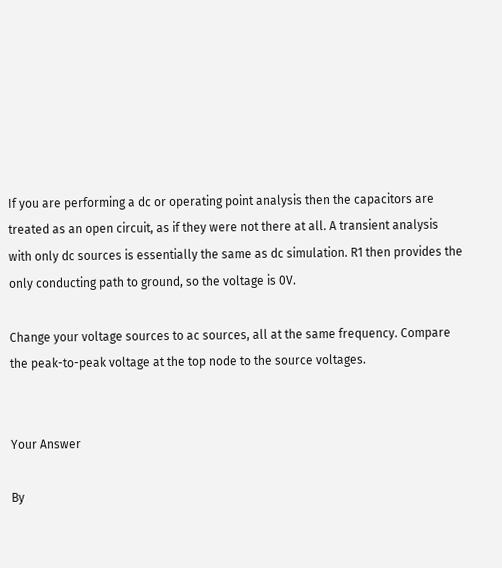If you are performing a dc or operating point analysis then the capacitors are treated as an open circuit, as if they were not there at all. A transient analysis with only dc sources is essentially the same as dc simulation. R1 then provides the only conducting path to ground, so the voltage is 0V.

Change your voltage sources to ac sources, all at the same frequency. Compare the peak-to-peak voltage at the top node to the source voltages.


Your Answer

By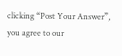clicking “Post Your Answer”, you agree to our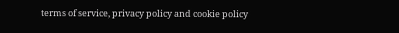terms of service, privacy policy and cookie policy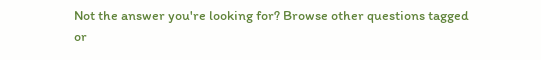Not the answer you're looking for? Browse other questions tagged or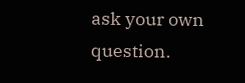ask your own question.